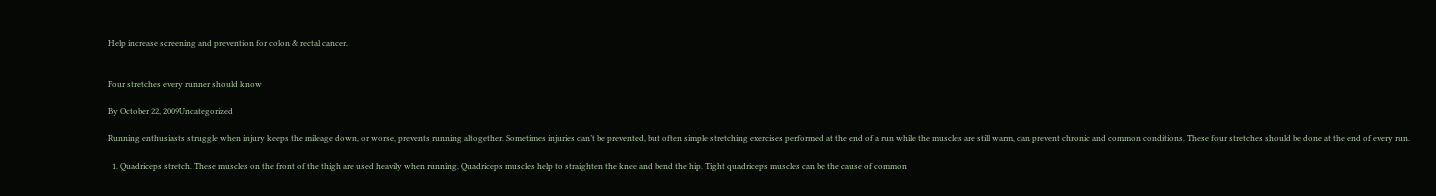Help increase screening and prevention for colon & rectal cancer.


Four stretches every runner should know

By October 22, 2009Uncategorized

Running enthusiasts struggle when injury keeps the mileage down, or worse, prevents running altogether. Sometimes injuries can’t be prevented, but often simple stretching exercises performed at the end of a run while the muscles are still warm, can prevent chronic and common conditions. These four stretches should be done at the end of every run.

  1. Quadriceps stretch. These muscles on the front of the thigh are used heavily when running. Quadriceps muscles help to straighten the knee and bend the hip. Tight quadriceps muscles can be the cause of common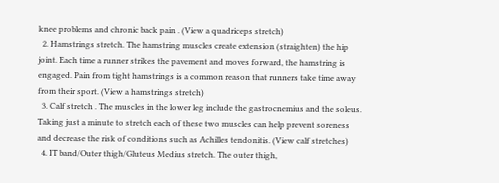knee problems and chronic back pain . (View a quadriceps stretch)
  2. Hamstrings stretch. The hamstring muscles create extension (straighten) the hip joint. Each time a runner strikes the pavement and moves forward, the hamstring is engaged. Pain from tight hamstrings is a common reason that runners take time away from their sport. (View a hamstrings stretch)
  3. Calf stretch . The muscles in the lower leg include the gastrocnemius and the soleus. Taking just a minute to stretch each of these two muscles can help prevent soreness and decrease the risk of conditions such as Achilles tendonitis. (View calf stretches)
  4. IT band/Outer thigh/Gluteus Medius stretch. The outer thigh,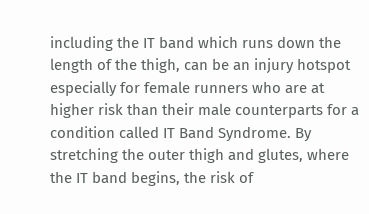including the IT band which runs down the length of the thigh, can be an injury hotspot especially for female runners who are at higher risk than their male counterparts for a condition called IT Band Syndrome. By stretching the outer thigh and glutes, where the IT band begins, the risk of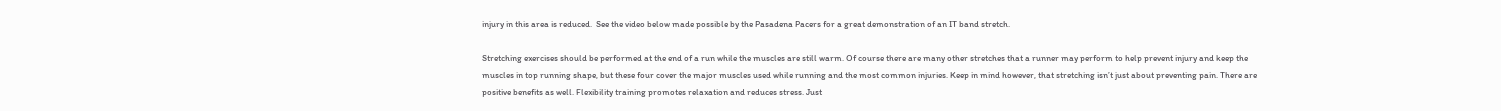injury in this area is reduced.  See the video below made possible by the Pasadena Pacers for a great demonstration of an IT band stretch.

Stretching exercises should be performed at the end of a run while the muscles are still warm. Of course there are many other stretches that a runner may perform to help prevent injury and keep the muscles in top running shape, but these four cover the major muscles used while running and the most common injuries. Keep in mind however, that stretching isn’t just about preventing pain. There are positive benefits as well. Flexibility training promotes relaxation and reduces stress. Just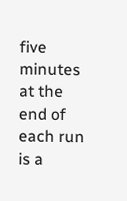five minutes at the end of each run is a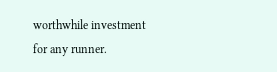worthwhile investment for any runner.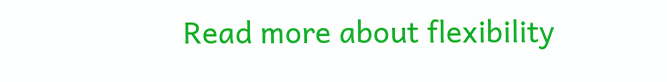Read more about flexibility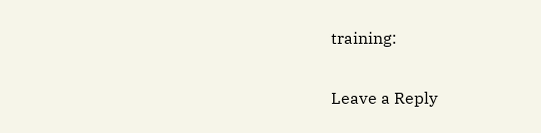training:

Leave a Reply